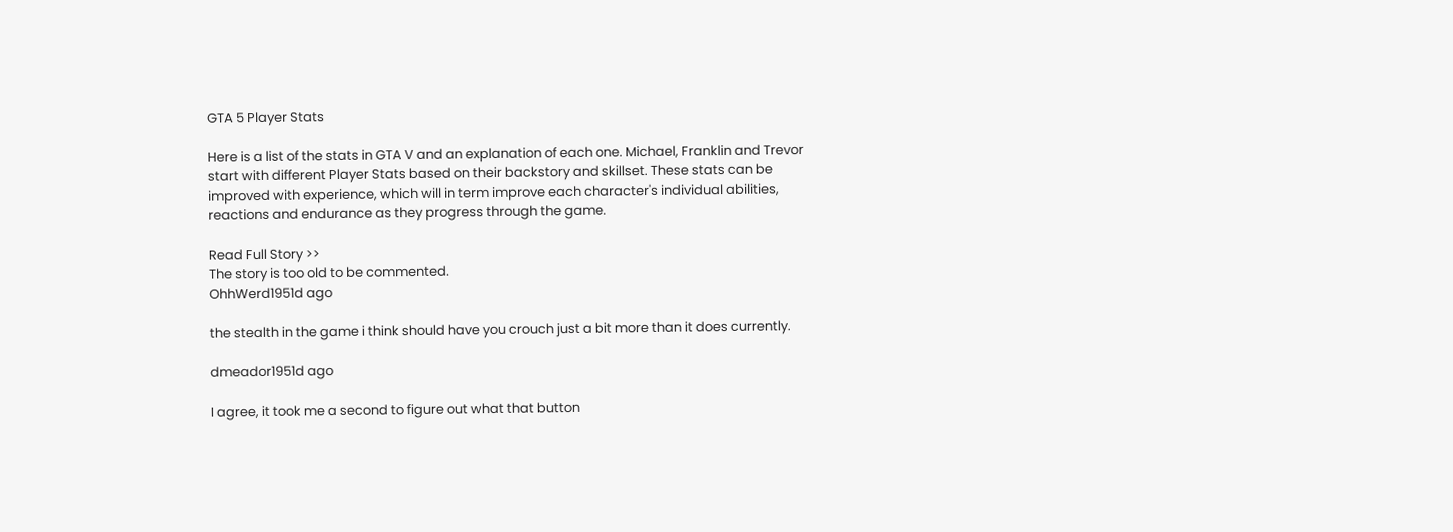GTA 5 Player Stats

Here is a list of the stats in GTA V and an explanation of each one. Michael, Franklin and Trevor start with different Player Stats based on their backstory and skillset. These stats can be improved with experience, which will in term improve each character's individual abilities, reactions and endurance as they progress through the game.

Read Full Story >>
The story is too old to be commented.
OhhWerd1951d ago

the stealth in the game i think should have you crouch just a bit more than it does currently.

dmeador1951d ago

I agree, it took me a second to figure out what that button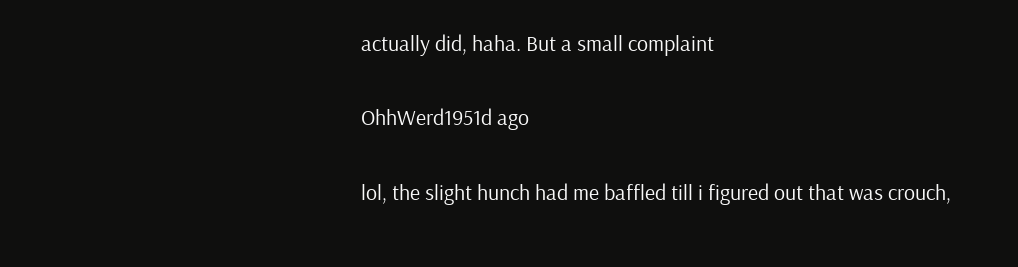actually did, haha. But a small complaint

OhhWerd1951d ago

lol, the slight hunch had me baffled till i figured out that was crouch,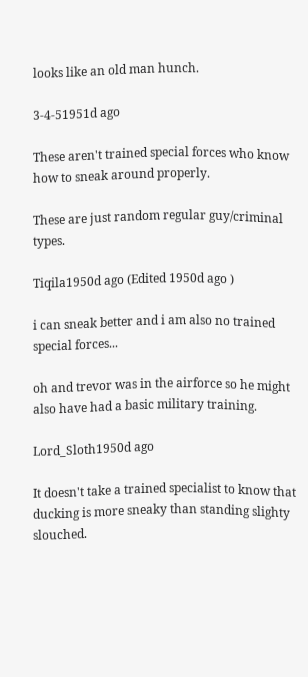looks like an old man hunch.

3-4-51951d ago

These aren't trained special forces who know how to sneak around properly.

These are just random regular guy/criminal types.

Tiqila1950d ago (Edited 1950d ago )

i can sneak better and i am also no trained special forces...

oh and trevor was in the airforce so he might also have had a basic military training.

Lord_Sloth1950d ago

It doesn't take a trained specialist to know that ducking is more sneaky than standing slighty slouched.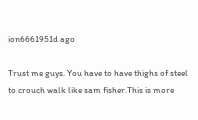ion6661951d ago

Trust me guys. You have to have thighs of steel to crouch walk like sam fisher.This is more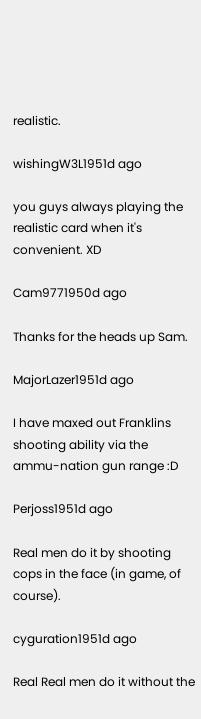realistic.

wishingW3L1951d ago

you guys always playing the realistic card when it's convenient. XD

Cam9771950d ago

Thanks for the heads up Sam.

MajorLazer1951d ago

I have maxed out Franklins shooting ability via the ammu-nation gun range :D

Perjoss1951d ago

Real men do it by shooting cops in the face (in game, of course).

cyguration1951d ago

Real Real men do it without the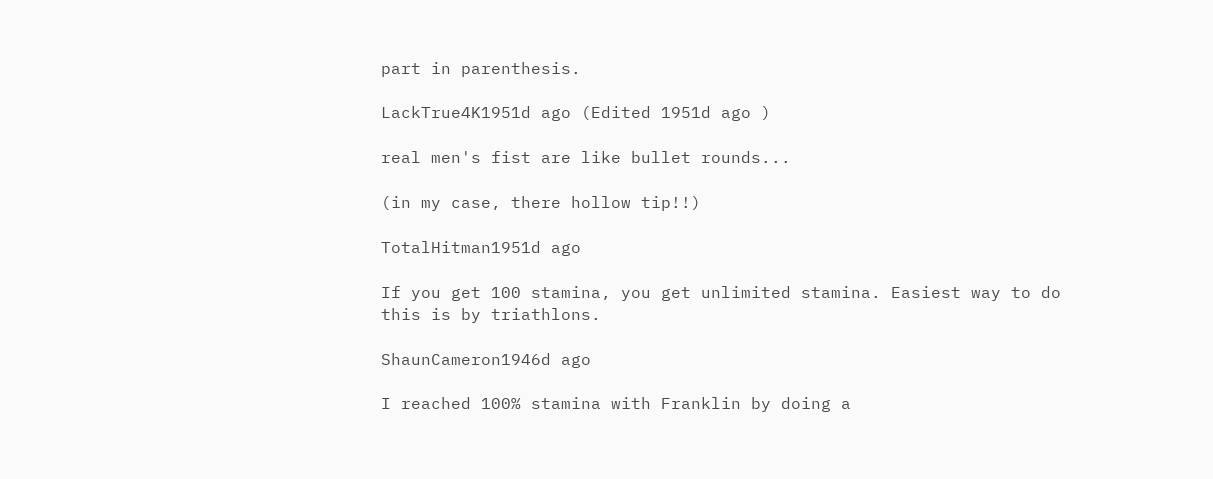part in parenthesis.

LackTrue4K1951d ago (Edited 1951d ago )

real men's fist are like bullet rounds...

(in my case, there hollow tip!!)

TotalHitman1951d ago

If you get 100 stamina, you get unlimited stamina. Easiest way to do this is by triathlons.

ShaunCameron1946d ago

I reached 100% stamina with Franklin by doing a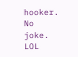hooker. No joke. LOL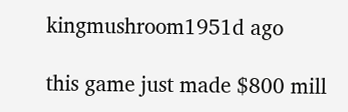kingmushroom1951d ago

this game just made $800 mill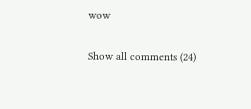wow

Show all comments (24)